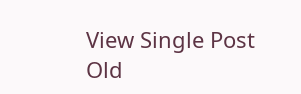View Single Post
Old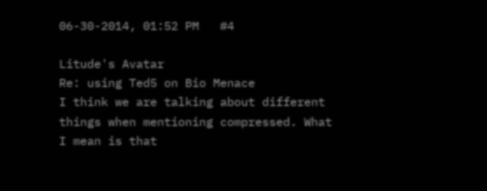06-30-2014, 01:52 PM   #4

Litude's Avatar
Re: using Ted5 on Bio Menace
I think we are talking about different things when mentioning compressed. What I mean is that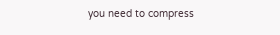you need to compress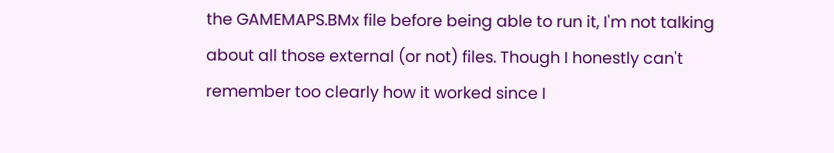the GAMEMAPS.BMx file before being able to run it, I'm not talking about all those external (or not) files. Though I honestly can't remember too clearly how it worked since I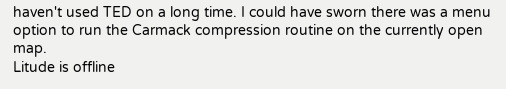haven't used TED on a long time. I could have sworn there was a menu option to run the Carmack compression routine on the currently open map.
Litude is offline